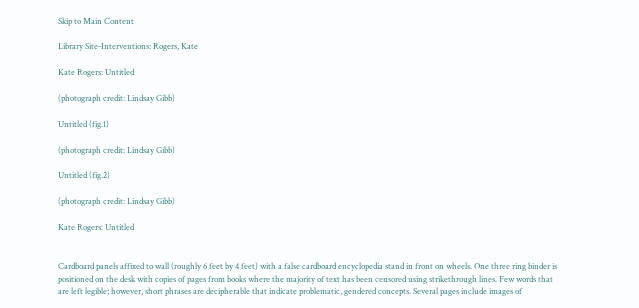Skip to Main Content

Library Site-Interventions: Rogers, Kate

Kate Rogers: Untitled

(photograph credit: Lindsay Gibb)

Untitled (fig.1)

(photograph credit: Lindsay Gibb)

Untitled (fig.2)

(photograph credit: Lindsay Gibb)

Kate Rogers: Untitled


Cardboard panels affixed to wall (roughly 6 feet by 4 feet) with a false cardboard encyclopedia stand in front on wheels. One three ring binder is positioned on the desk with copies of pages from books where the majority of text has been censored using strikethrough lines. Few words that are left legible; however, short phrases are decipherable that indicate problematic, gendered concepts. Several pages include images of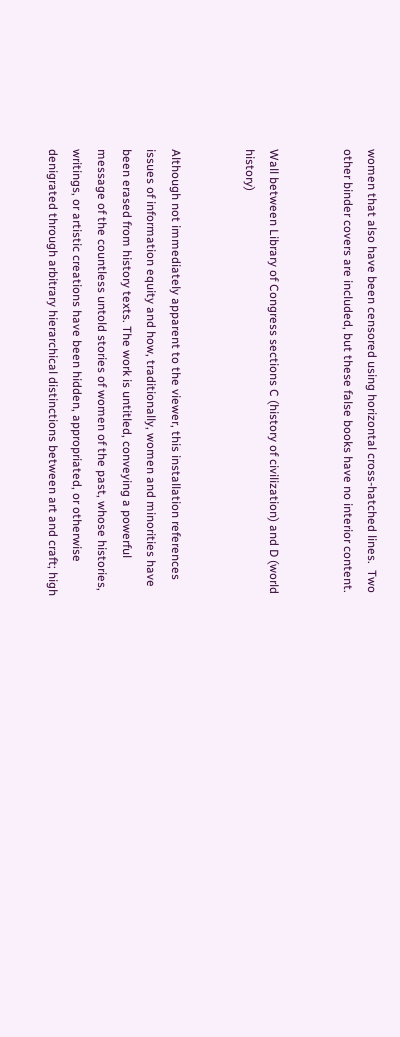women that also have been censored using horizontal cross-hatched lines.  Two other binder covers are included, but these false books have no interior content.


Wall between Library of Congress sections C (history of civilization) and D (world history)


Although not immediately apparent to the viewer, this installation references issues of information equity and how, traditionally, women and minorities have been erased from history texts. The work is untitled, conveying a powerful message of the countless untold stories of women of the past, whose histories, writings, or artistic creations have been hidden, appropriated, or otherwise denigrated through arbitrary hierarchical distinctions between art and craft; high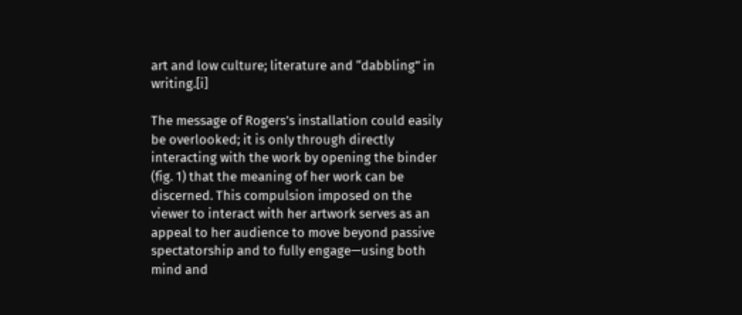art and low culture; literature and “dabbling” in writing.[i]

The message of Rogers’s installation could easily be overlooked; it is only through directly interacting with the work by opening the binder (fig. 1) that the meaning of her work can be discerned. This compulsion imposed on the viewer to interact with her artwork serves as an appeal to her audience to move beyond passive spectatorship and to fully engage—using both mind and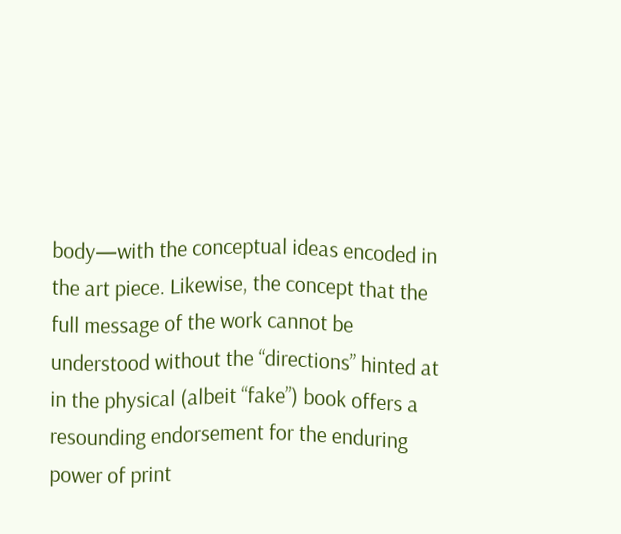body—with the conceptual ideas encoded in the art piece. Likewise, the concept that the full message of the work cannot be understood without the “directions” hinted at in the physical (albeit “fake”) book offers a resounding endorsement for the enduring power of print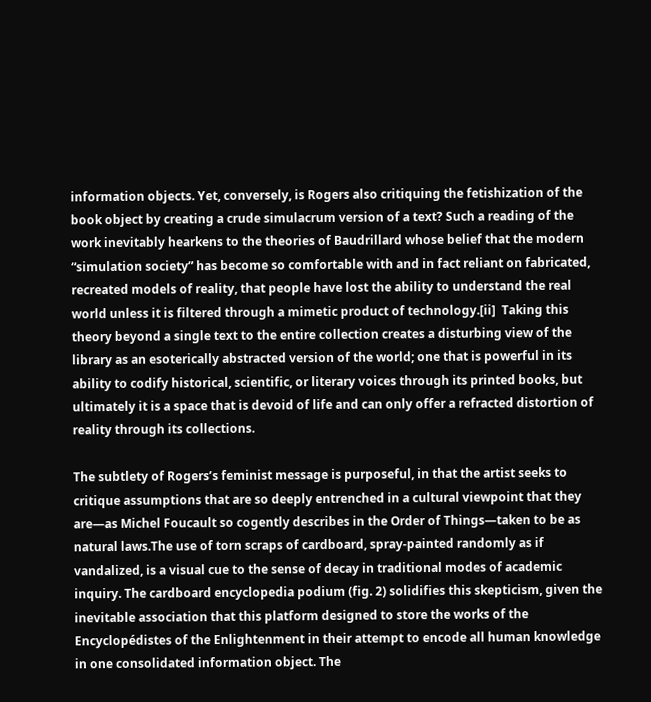information objects. Yet, conversely, is Rogers also critiquing the fetishization of the book object by creating a crude simulacrum version of a text? Such a reading of the work inevitably hearkens to the theories of Baudrillard whose belief that the modern “simulation society” has become so comfortable with and in fact reliant on fabricated, recreated models of reality, that people have lost the ability to understand the real world unless it is filtered through a mimetic product of technology.[ii]  Taking this theory beyond a single text to the entire collection creates a disturbing view of the library as an esoterically abstracted version of the world; one that is powerful in its ability to codify historical, scientific, or literary voices through its printed books, but ultimately it is a space that is devoid of life and can only offer a refracted distortion of reality through its collections.

The subtlety of Rogers’s feminist message is purposeful, in that the artist seeks to critique assumptions that are so deeply entrenched in a cultural viewpoint that they are—as Michel Foucault so cogently describes in the Order of Things—taken to be as natural laws.The use of torn scraps of cardboard, spray-painted randomly as if vandalized, is a visual cue to the sense of decay in traditional modes of academic inquiry. The cardboard encyclopedia podium (fig. 2) solidifies this skepticism, given the inevitable association that this platform designed to store the works of the Encyclopédistes of the Enlightenment in their attempt to encode all human knowledge in one consolidated information object. The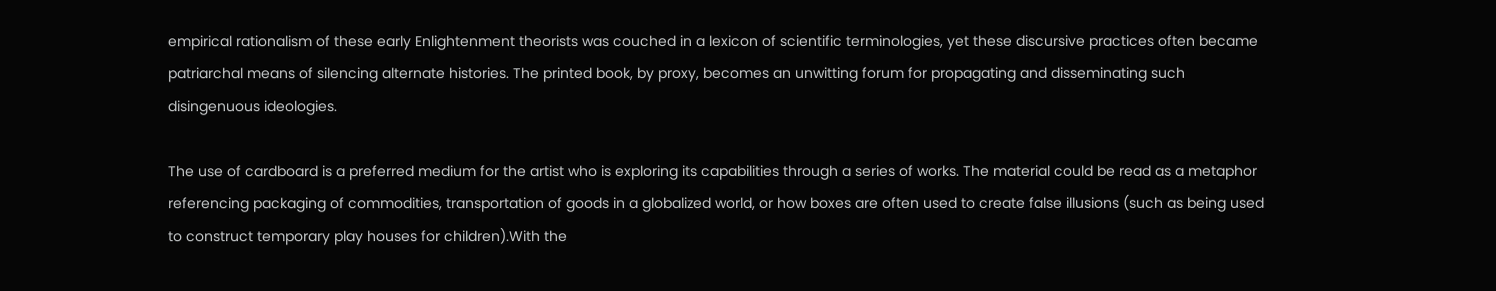empirical rationalism of these early Enlightenment theorists was couched in a lexicon of scientific terminologies, yet these discursive practices often became patriarchal means of silencing alternate histories. The printed book, by proxy, becomes an unwitting forum for propagating and disseminating such disingenuous ideologies.

The use of cardboard is a preferred medium for the artist who is exploring its capabilities through a series of works. The material could be read as a metaphor referencing packaging of commodities, transportation of goods in a globalized world, or how boxes are often used to create false illusions (such as being used to construct temporary play houses for children).With the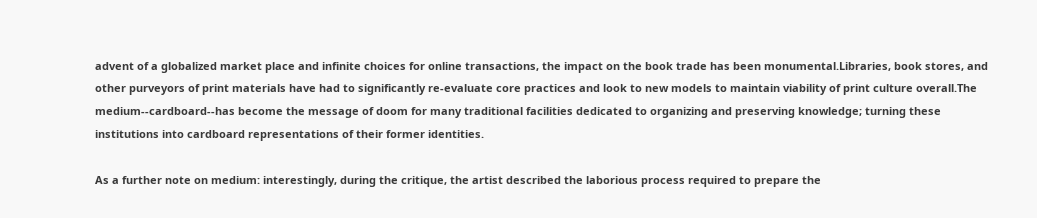advent of a globalized market place and infinite choices for online transactions, the impact on the book trade has been monumental.Libraries, book stores, and other purveyors of print materials have had to significantly re-evaluate core practices and look to new models to maintain viability of print culture overall.The medium--cardboard--has become the message of doom for many traditional facilities dedicated to organizing and preserving knowledge; turning these institutions into cardboard representations of their former identities.

As a further note on medium: interestingly, during the critique, the artist described the laborious process required to prepare the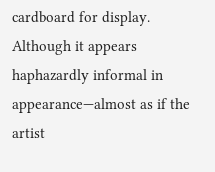cardboard for display. Although it appears haphazardly informal in appearance—almost as if the artist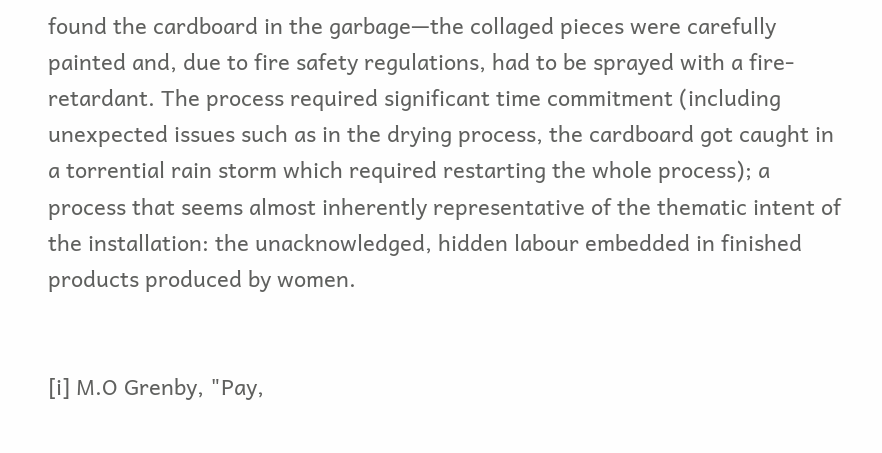found the cardboard in the garbage—the collaged pieces were carefully painted and, due to fire safety regulations, had to be sprayed with a fire-retardant. The process required significant time commitment (including unexpected issues such as in the drying process, the cardboard got caught in a torrential rain storm which required restarting the whole process); a process that seems almost inherently representative of the thematic intent of the installation: the unacknowledged, hidden labour embedded in finished products produced by women.


[i] M.O Grenby, "Pay,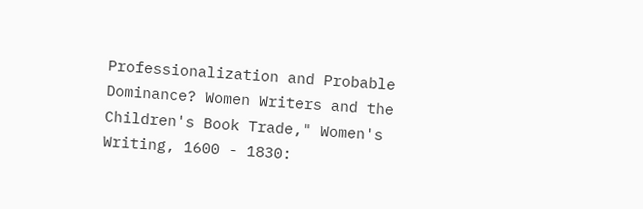Professionalization and Probable Dominance? Women Writers and the Children's Book Trade," Women's Writing, 1600 - 1830: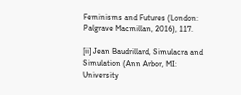Feminisms and Futures (London: Palgrave Macmillan, 2016), 117.

[ii] Jean Baudrillard, Simulacra and Simulation (Ann Arbor, MI: University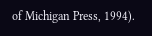of Michigan Press, 1994).